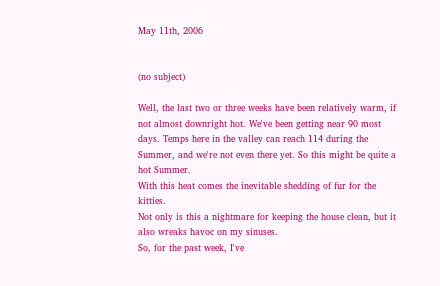May 11th, 2006


(no subject)

Well, the last two or three weeks have been relatively warm, if not almost downright hot. We've been getting near 90 most days. Temps here in the valley can reach 114 during the Summer, and we're not even there yet. So this might be quite a hot Summer.
With this heat comes the inevitable shedding of fur for the kitties.
Not only is this a nightmare for keeping the house clean, but it also wreaks havoc on my sinuses.
So, for the past week, I've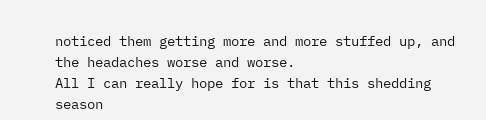noticed them getting more and more stuffed up, and the headaches worse and worse.
All I can really hope for is that this shedding season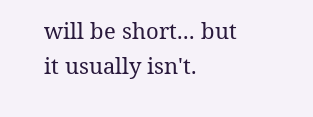will be short... but it usually isn't.